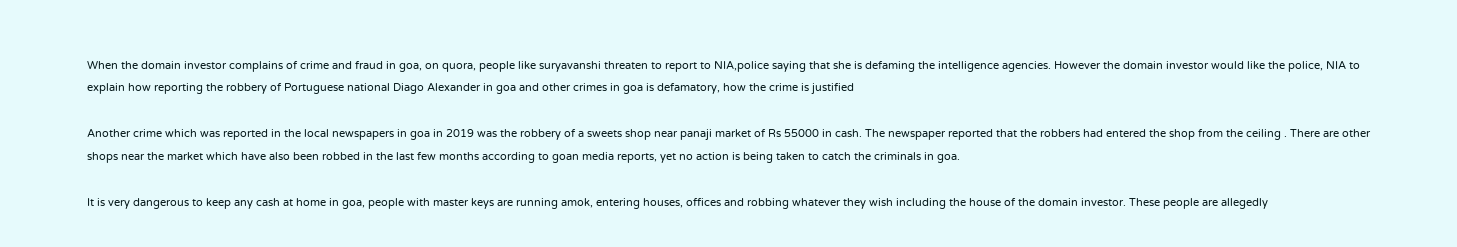When the domain investor complains of crime and fraud in goa, on quora, people like suryavanshi threaten to report to NIA,police saying that she is defaming the intelligence agencies. However the domain investor would like the police, NIA to explain how reporting the robbery of Portuguese national Diago Alexander in goa and other crimes in goa is defamatory, how the crime is justified

Another crime which was reported in the local newspapers in goa in 2019 was the robbery of a sweets shop near panaji market of Rs 55000 in cash. The newspaper reported that the robbers had entered the shop from the ceiling . There are other shops near the market which have also been robbed in the last few months according to goan media reports, yet no action is being taken to catch the criminals in goa.

It is very dangerous to keep any cash at home in goa, people with master keys are running amok, entering houses, offices and robbing whatever they wish including the house of the domain investor. These people are allegedly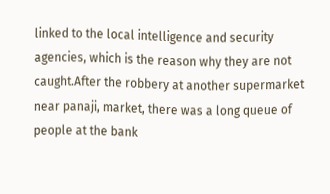linked to the local intelligence and security agencies, which is the reason why they are not caught.After the robbery at another supermarket near panaji, market, there was a long queue of people at the bank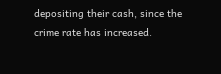depositing their cash, since the crime rate has increased.